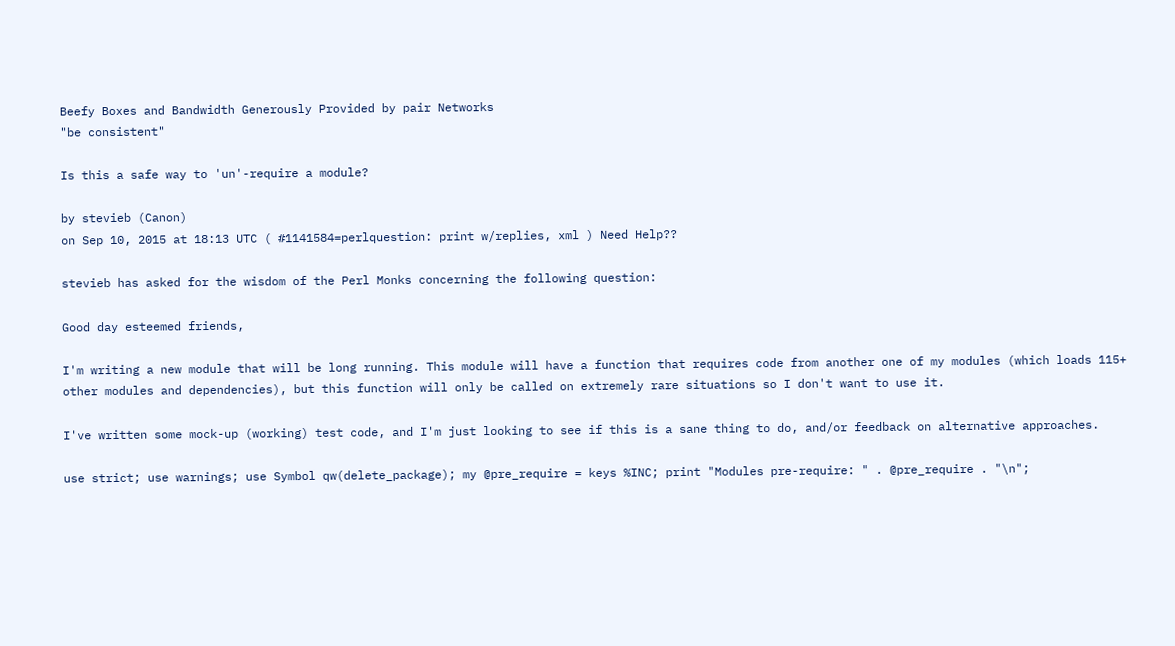Beefy Boxes and Bandwidth Generously Provided by pair Networks
"be consistent"

Is this a safe way to 'un'-require a module?

by stevieb (Canon)
on Sep 10, 2015 at 18:13 UTC ( #1141584=perlquestion: print w/replies, xml ) Need Help??

stevieb has asked for the wisdom of the Perl Monks concerning the following question:

Good day esteemed friends,

I'm writing a new module that will be long running. This module will have a function that requires code from another one of my modules (which loads 115+ other modules and dependencies), but this function will only be called on extremely rare situations so I don't want to use it.

I've written some mock-up (working) test code, and I'm just looking to see if this is a sane thing to do, and/or feedback on alternative approaches.

use strict; use warnings; use Symbol qw(delete_package); my @pre_require = keys %INC; print "Modules pre-require: " . @pre_require . "\n";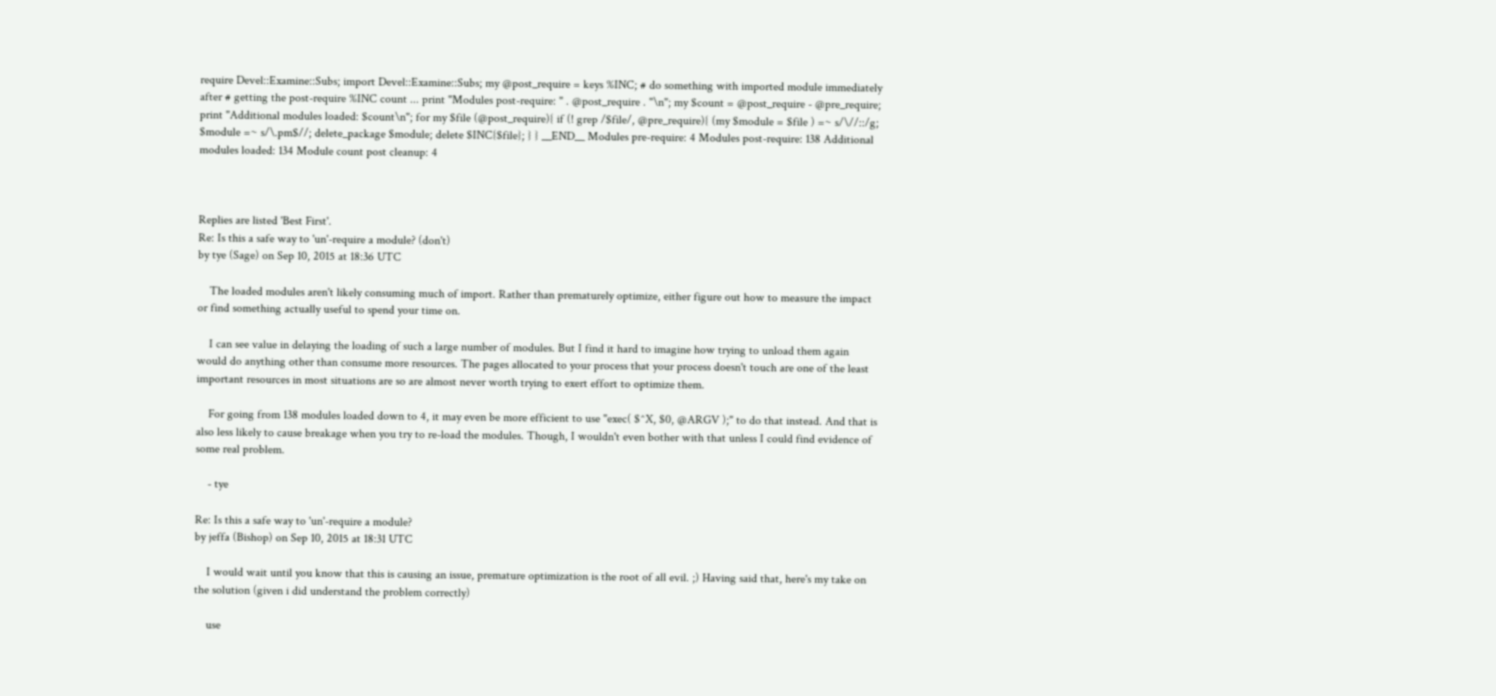require Devel::Examine::Subs; import Devel::Examine::Subs; my @post_require = keys %INC; # do something with imported module immediately after # getting the post-require %INC count ... print "Modules post-require: " . @post_require . "\n"; my $count = @post_require - @pre_require; print "Additional modules loaded: $count\n"; for my $file (@post_require){ if (! grep /$file/, @pre_require){ (my $module = $file ) =~ s/\//::/g; $module =~ s/\.pm$//; delete_package $module; delete $INC{$file}; } } __END__ Modules pre-require: 4 Modules post-require: 138 Additional modules loaded: 134 Module count post cleanup: 4



Replies are listed 'Best First'.
Re: Is this a safe way to 'un'-require a module? (don't)
by tye (Sage) on Sep 10, 2015 at 18:36 UTC

    The loaded modules aren't likely consuming much of import. Rather than prematurely optimize, either figure out how to measure the impact or find something actually useful to spend your time on.

    I can see value in delaying the loading of such a large number of modules. But I find it hard to imagine how trying to unload them again would do anything other than consume more resources. The pages allocated to your process that your process doesn't touch are one of the least important resources in most situations are so are almost never worth trying to exert effort to optimize them.

    For going from 138 modules loaded down to 4, it may even be more efficient to use "exec( $^X, $0, @ARGV );" to do that instead. And that is also less likely to cause breakage when you try to re-load the modules. Though, I wouldn't even bother with that unless I could find evidence of some real problem.

    - tye

Re: Is this a safe way to 'un'-require a module?
by jeffa (Bishop) on Sep 10, 2015 at 18:31 UTC

    I would wait until you know that this is causing an issue, premature optimization is the root of all evil. ;) Having said that, here's my take on the solution (given i did understand the problem correctly)

    use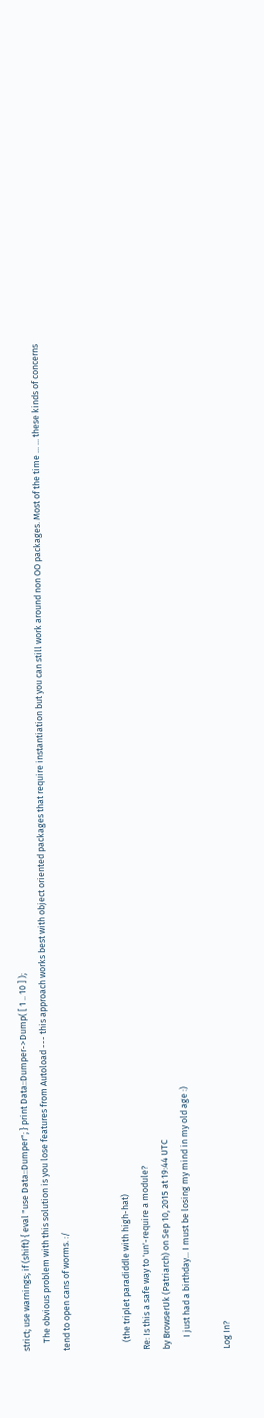strict; use warnings; if (shift) { eval "use Data::Dumper"; } print Data::Dumper->Dump( [ 1 .. 10 ] );
    The obvious problem with this solution is you lose features from Autoload --- this approach works best with object oriented packages that require instantiation but you can still work around non OO packages. Most of the time ... ... these kinds of concerns tend to open cans of worms. :/


    (the triplet paradiddle with high-hat)
Re: Is this a safe way to 'un'-require a module?
by BrowserUk (Patriarch) on Sep 10, 2015 at 19:44 UTC
      I just had a birthday... I must be losing my mind in my old age :)

Log In?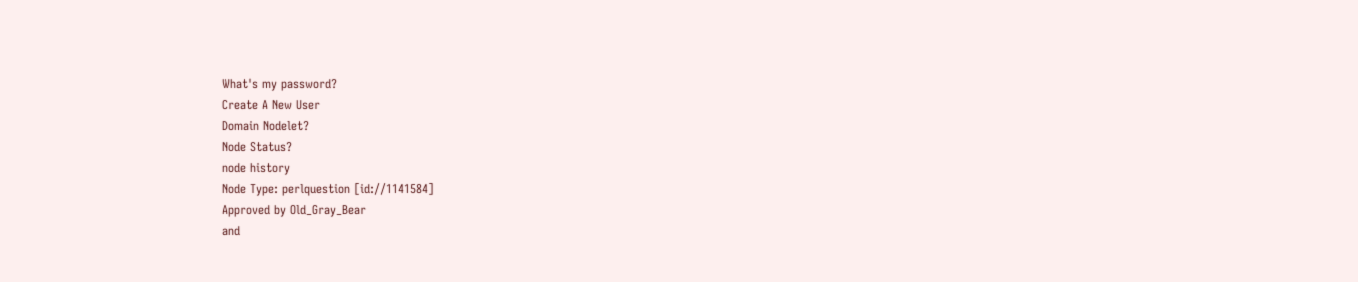What's my password?
Create A New User
Domain Nodelet?
Node Status?
node history
Node Type: perlquestion [id://1141584]
Approved by Old_Gray_Bear
and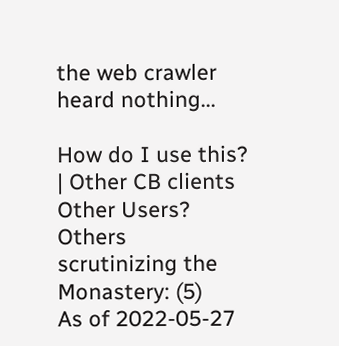the web crawler heard nothing...

How do I use this? | Other CB clients
Other Users?
Others scrutinizing the Monastery: (5)
As of 2022-05-27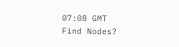07:08 GMT
Find Nodes?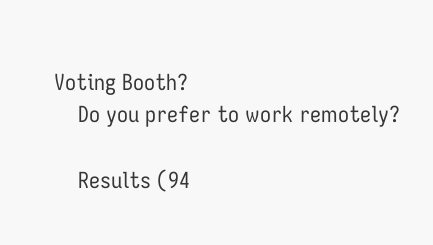Voting Booth?
    Do you prefer to work remotely?

    Results (94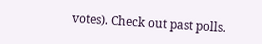votes). Check out past polls.